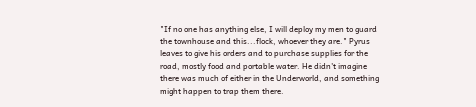"If no one has anything else, I will deploy my men to guard the townhouse and this...flock, whoever they are." Pyrus leaves to give his orders and to purchase supplies for the road, mostly food and portable water. He didn't imagine there was much of either in the Underworld, and something might happen to trap them there.